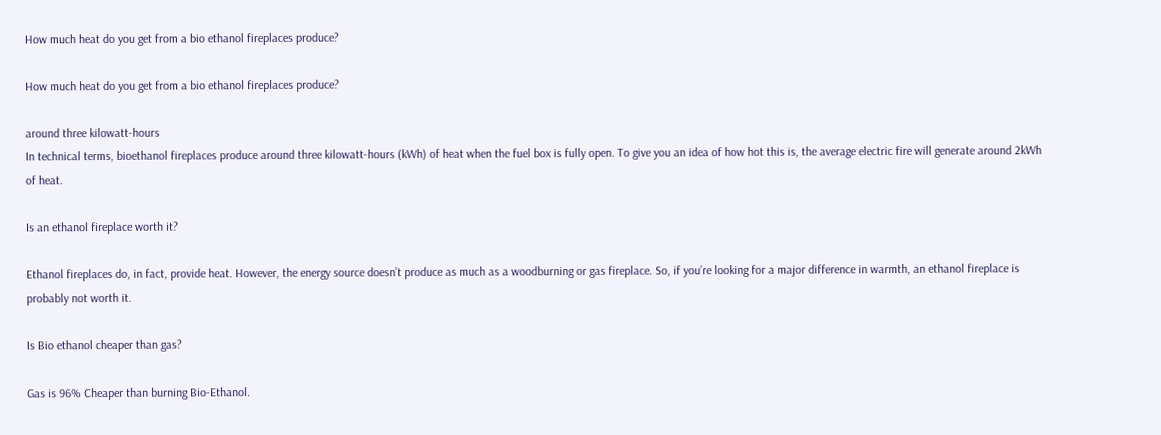How much heat do you get from a bio ethanol fireplaces produce?

How much heat do you get from a bio ethanol fireplaces produce?

around three kilowatt-hours
In technical terms, bioethanol fireplaces produce around three kilowatt-hours (kWh) of heat when the fuel box is fully open. To give you an idea of how hot this is, the average electric fire will generate around 2kWh of heat.

Is an ethanol fireplace worth it?

Ethanol fireplaces do, in fact, provide heat. However, the energy source doesn’t produce as much as a woodburning or gas fireplace. So, if you’re looking for a major difference in warmth, an ethanol fireplace is probably not worth it.

Is Bio ethanol cheaper than gas?

Gas is 96% Cheaper than burning Bio-Ethanol.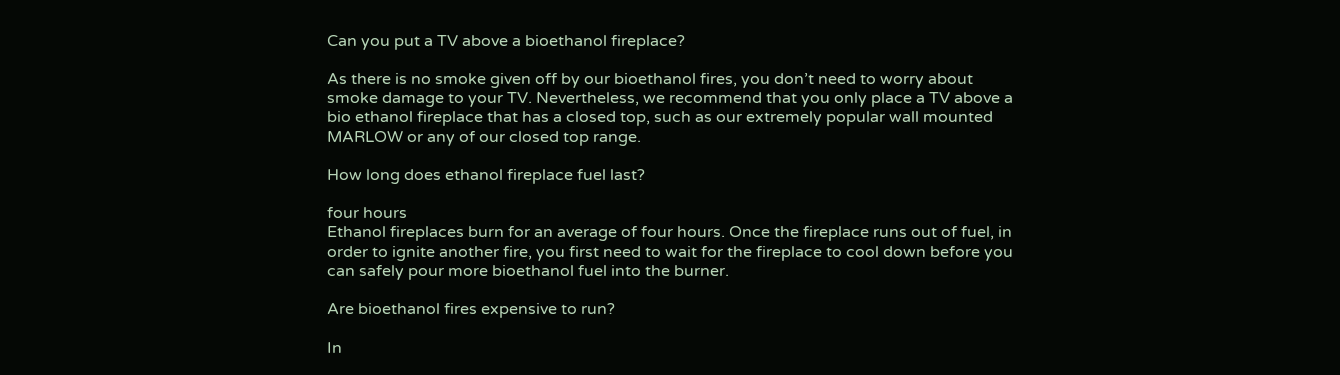Can you put a TV above a bioethanol fireplace?

As there is no smoke given off by our bioethanol fires, you don’t need to worry about smoke damage to your TV. Nevertheless, we recommend that you only place a TV above a bio ethanol fireplace that has a closed top, such as our extremely popular wall mounted MARLOW or any of our closed top range.

How long does ethanol fireplace fuel last?

four hours
Ethanol fireplaces burn for an average of four hours. Once the fireplace runs out of fuel, in order to ignite another fire, you first need to wait for the fireplace to cool down before you can safely pour more bioethanol fuel into the burner.

Are bioethanol fires expensive to run?

In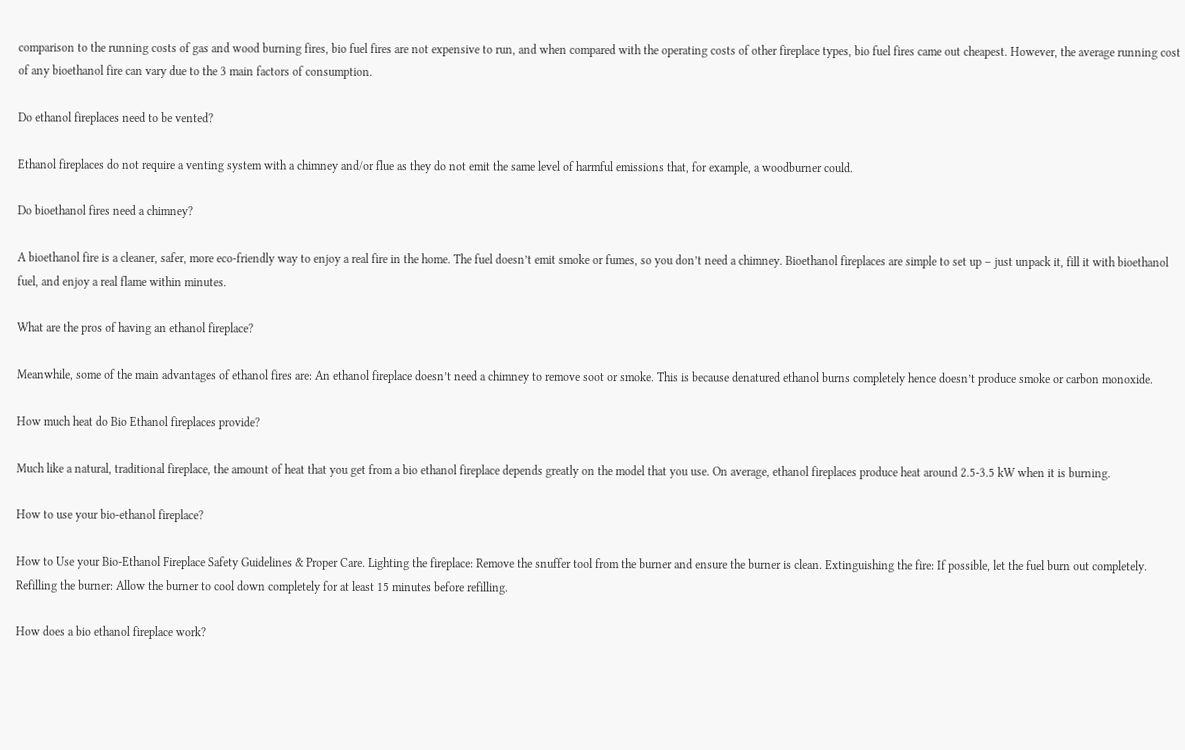comparison to the running costs of gas and wood burning fires, bio fuel fires are not expensive to run, and when compared with the operating costs of other fireplace types, bio fuel fires came out cheapest. However, the average running cost of any bioethanol fire can vary due to the 3 main factors of consumption.

Do ethanol fireplaces need to be vented?

Ethanol fireplaces do not require a venting system with a chimney and/or flue as they do not emit the same level of harmful emissions that, for example, a woodburner could.

Do bioethanol fires need a chimney?

A bioethanol fire is a cleaner, safer, more eco-friendly way to enjoy a real fire in the home. The fuel doesn’t emit smoke or fumes, so you don’t need a chimney. Bioethanol fireplaces are simple to set up – just unpack it, fill it with bioethanol fuel, and enjoy a real flame within minutes.

What are the pros of having an ethanol fireplace?

Meanwhile, some of the main advantages of ethanol fires are: An ethanol fireplace doesn’t need a chimney to remove soot or smoke. This is because denatured ethanol burns completely hence doesn’t produce smoke or carbon monoxide.

How much heat do Bio Ethanol fireplaces provide?

Much like a natural, traditional fireplace, the amount of heat that you get from a bio ethanol fireplace depends greatly on the model that you use. On average, ethanol fireplaces produce heat around 2.5-3.5 kW when it is burning.

How to use your bio-ethanol fireplace?

How to Use your Bio-Ethanol Fireplace Safety Guidelines & Proper Care. Lighting the fireplace: Remove the snuffer tool from the burner and ensure the burner is clean. Extinguishing the fire: If possible, let the fuel burn out completely. Refilling the burner: Allow the burner to cool down completely for at least 15 minutes before refilling.

How does a bio ethanol fireplace work?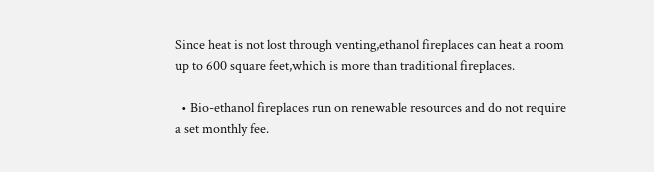Since heat is not lost through venting,ethanol fireplaces can heat a room up to 600 square feet,which is more than traditional fireplaces.

  • Bio-ethanol fireplaces run on renewable resources and do not require a set monthly fee.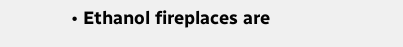• Ethanol fireplaces are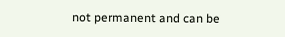not permanent and can be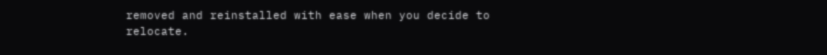removed and reinstalled with ease when you decide to relocate.